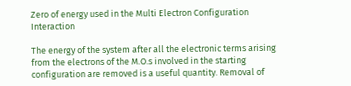Zero of energy used in the Multi Electron Configuration Interaction

The energy of the system after all the electronic terms arising from the electrons of the M.O.s involved in the starting configuration are removed is a useful quantity. Removal of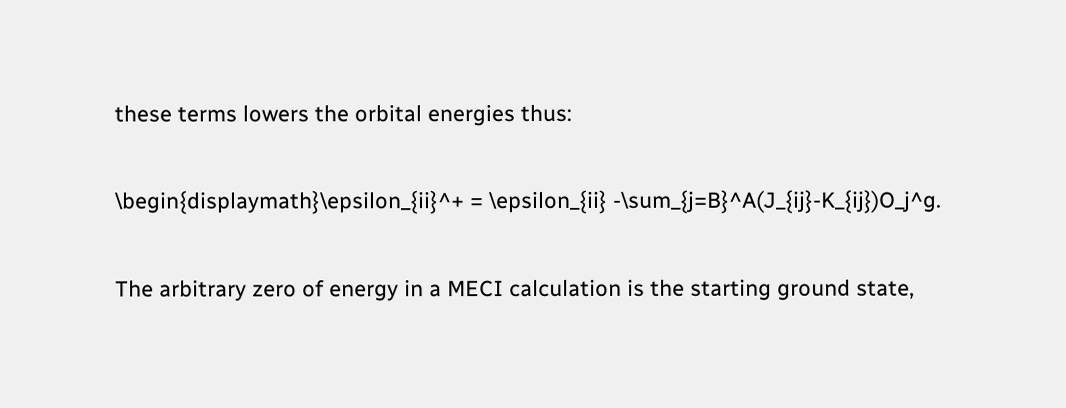these terms lowers the orbital energies thus:

\begin{displaymath}\epsilon_{ii}^+ = \epsilon_{ii} -\sum_{j=B}^A(J_{ij}-K_{ij})O_j^g.

The arbitrary zero of energy in a MECI calculation is the starting ground state,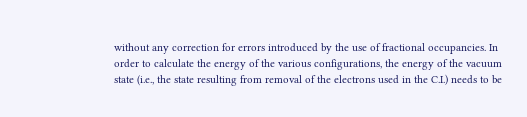without any correction for errors introduced by the use of fractional occupancies. In order to calculate the energy of the various configurations, the energy of the vacuum state (i.e., the state resulting from removal of the electrons used in the C.I.) needs to be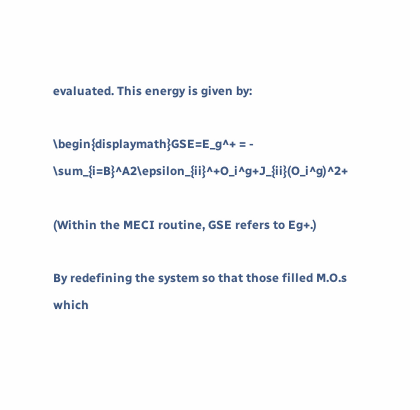evaluated. This energy is given by:

\begin{displaymath}GSE=E_g^+ = - \sum_{i=B}^A2\epsilon_{ii}^+O_i^g+J_{ii}(O_i^g)^2+

(Within the MECI routine, GSE refers to Eg+.)

By redefining the system so that those filled M.O.s which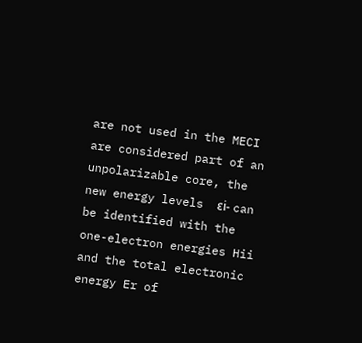are not used in the MECI are considered part of an unpolarizable core, the new energy levels  εi- can be identified with the one-electron energies Hii and the total electronic energy Er of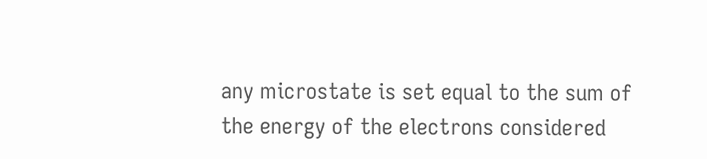any microstate is set equal to the sum of the energy of the electrons considered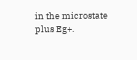in the microstate plus Eg+.